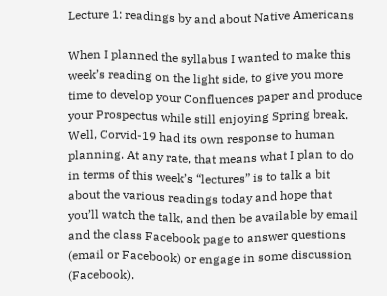Lecture 1: readings by and about Native Americans

When I planned the syllabus I wanted to make this week’s reading on the light side, to give you more time to develop your Confluences paper and produce your Prospectus while still enjoying Spring break. Well, Corvid-19 had its own response to human planning. At any rate, that means what I plan to do in terms of this week’s “lectures” is to talk a bit about the various readings today and hope that you’ll watch the talk, and then be available by email and the class Facebook page to answer questions (email or Facebook) or engage in some discussion (Facebook).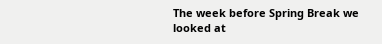The week before Spring Break we looked at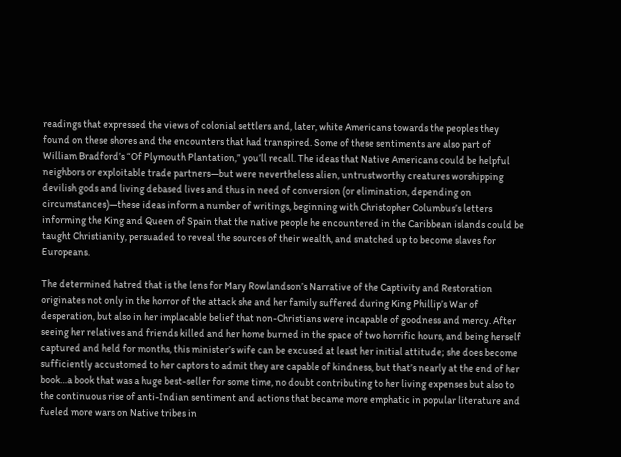readings that expressed the views of colonial settlers and, later, white Americans towards the peoples they found on these shores and the encounters that had transpired. Some of these sentiments are also part of William Bradford’s “Of Plymouth Plantation,” you’ll recall. The ideas that Native Americans could be helpful neighbors or exploitable trade partners—but were nevertheless alien, untrustworthy creatures worshipping devilish gods and living debased lives and thus in need of conversion (or elimination, depending on circumstances)—these ideas inform a number of writings, beginning with Christopher Columbus’s letters informing the King and Queen of Spain that the native people he encountered in the Caribbean islands could be taught Christianity, persuaded to reveal the sources of their wealth, and snatched up to become slaves for Europeans.

The determined hatred that is the lens for Mary Rowlandson’s Narrative of the Captivity and Restoration originates not only in the horror of the attack she and her family suffered during King Phillip’s War of desperation, but also in her implacable belief that non-Christians were incapable of goodness and mercy. After seeing her relatives and friends killed and her home burned in the space of two horrific hours, and being herself captured and held for months, this minister’s wife can be excused at least her initial attitude; she does become sufficiently accustomed to her captors to admit they are capable of kindness, but that’s nearly at the end of her book…a book that was a huge best-seller for some time, no doubt contributing to her living expenses but also to the continuous rise of anti-Indian sentiment and actions that became more emphatic in popular literature and fueled more wars on Native tribes in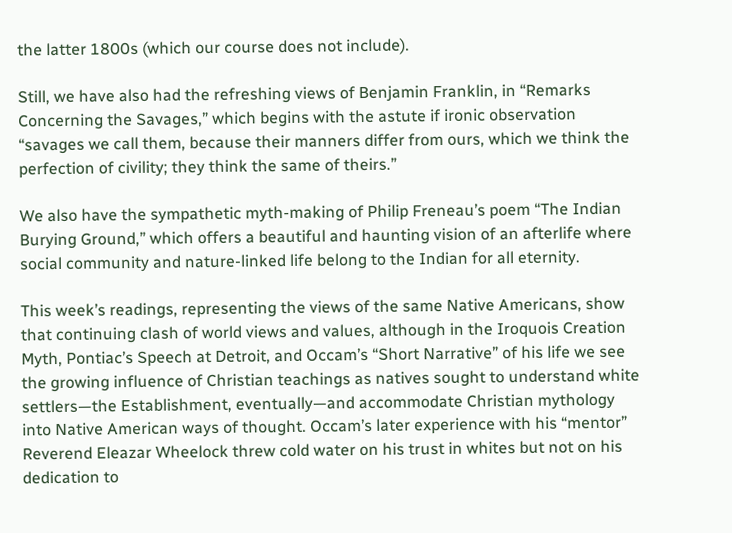the latter 1800s (which our course does not include).

Still, we have also had the refreshing views of Benjamin Franklin, in “Remarks Concerning the Savages,” which begins with the astute if ironic observation “savages we call them, because their manners differ from ours, which we think the perfection of civility; they think the same of theirs.”

We also have the sympathetic myth-making of Philip Freneau’s poem “The Indian Burying Ground,” which offers a beautiful and haunting vision of an afterlife where social community and nature-linked life belong to the Indian for all eternity.

This week’s readings, representing the views of the same Native Americans, show that continuing clash of world views and values, although in the Iroquois Creation Myth, Pontiac’s Speech at Detroit, and Occam’s “Short Narrative” of his life we see the growing influence of Christian teachings as natives sought to understand white settlers—the Establishment, eventually—and accommodate Christian mythology into Native American ways of thought. Occam’s later experience with his “mentor” Reverend Eleazar Wheelock threw cold water on his trust in whites but not on his dedication to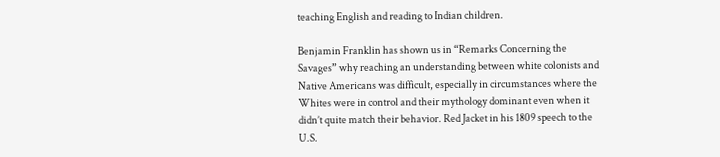teaching English and reading to Indian children.

Benjamin Franklin has shown us in “Remarks Concerning the Savages” why reaching an understanding between white colonists and Native Americans was difficult, especially in circumstances where the Whites were in control and their mythology dominant even when it didn’t quite match their behavior. Red Jacket in his 1809 speech to the U.S.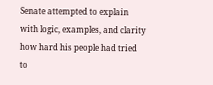Senate attempted to explain with logic, examples, and clarity how hard his people had tried to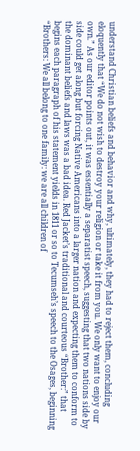understand Christian beliefs and behavior and why, ultimately, they had to reject them, concluding eloquently that “We do not wish to destroy your religion or take it from you. We only want to enjoy our own.” As our editor points out, it was essentially a separatist speech, suggesting that two nations side by side could get along but forcing Native Americans into a larger nation and expecting them to conform to the dominant beliefs and laws was a bad idea. Red Jacket’s traditional and courteous “Brother:” that begins each paragraph of his statement yields in 1811 or so to Tecumseh’s speech to the Osages, beginning “Brothers: We all belong to one family: we are all children of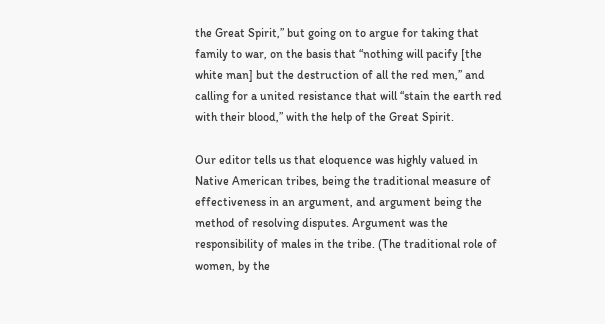the Great Spirit,” but going on to argue for taking that family to war, on the basis that “nothing will pacify [the white man] but the destruction of all the red men,” and calling for a united resistance that will “stain the earth red with their blood,” with the help of the Great Spirit.

Our editor tells us that eloquence was highly valued in Native American tribes, being the traditional measure of effectiveness in an argument, and argument being the method of resolving disputes. Argument was the responsibility of males in the tribe. (The traditional role of women, by the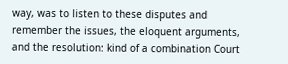way, was to listen to these disputes and remember the issues, the eloquent arguments, and the resolution: kind of a combination Court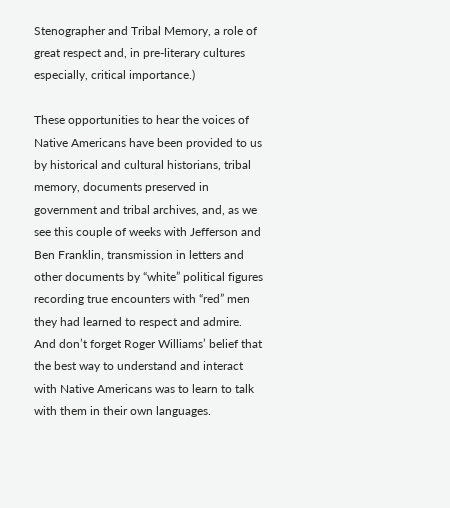Stenographer and Tribal Memory, a role of great respect and, in pre-literary cultures especially, critical importance.)

These opportunities to hear the voices of Native Americans have been provided to us by historical and cultural historians, tribal memory, documents preserved in government and tribal archives, and, as we see this couple of weeks with Jefferson and Ben Franklin, transmission in letters and other documents by “white” political figures recording true encounters with “red” men they had learned to respect and admire. And don’t forget Roger Williams’ belief that the best way to understand and interact with Native Americans was to learn to talk with them in their own languages.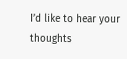I’d like to hear your thoughts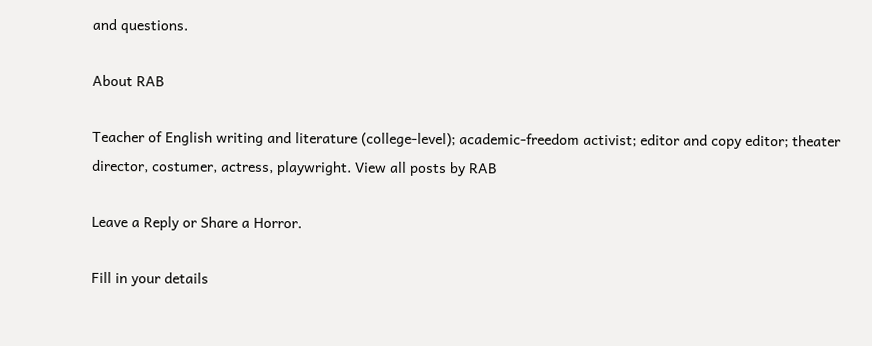and questions.

About RAB

Teacher of English writing and literature (college-level); academic-freedom activist; editor and copy editor; theater director, costumer, actress, playwright. View all posts by RAB

Leave a Reply or Share a Horror.

Fill in your details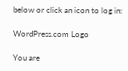below or click an icon to log in:

WordPress.com Logo

You are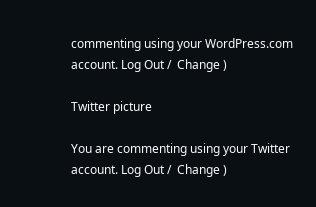commenting using your WordPress.com account. Log Out /  Change )

Twitter picture

You are commenting using your Twitter account. Log Out /  Change )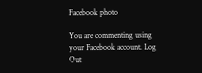Facebook photo

You are commenting using your Facebook account. Log Out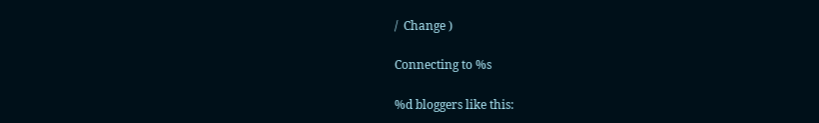/  Change )

Connecting to %s

%d bloggers like this: